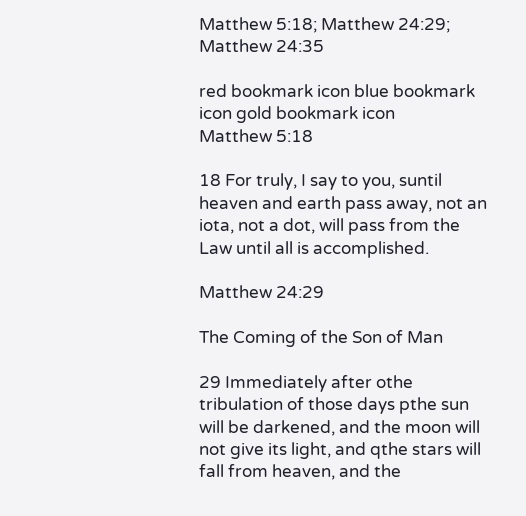Matthew 5:18; Matthew 24:29; Matthew 24:35

red bookmark icon blue bookmark icon gold bookmark icon
Matthew 5:18

18 For truly, I say to you, suntil heaven and earth pass away, not an iota, not a dot, will pass from the Law until all is accomplished.

Matthew 24:29

The Coming of the Son of Man

29 Immediately after othe tribulation of those days pthe sun will be darkened, and the moon will not give its light, and qthe stars will fall from heaven, and the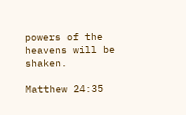powers of the heavens will be shaken.

Matthew 24:35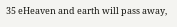35 eHeaven and earth will pass away,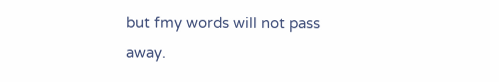but fmy words will not pass away.